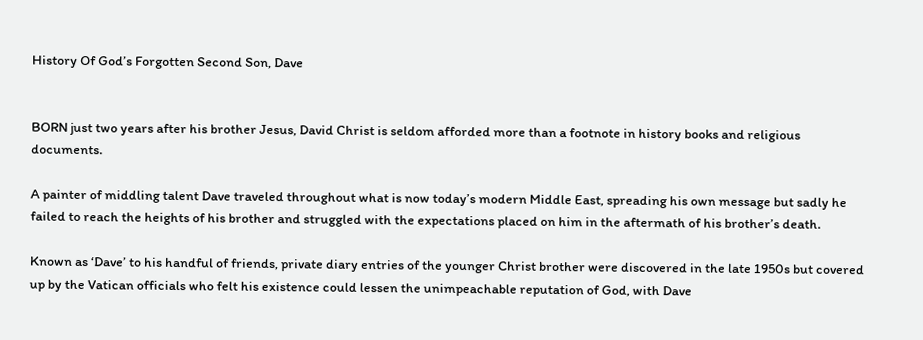History Of God’s Forgotten Second Son, Dave


BORN just two years after his brother Jesus, David Christ is seldom afforded more than a footnote in history books and religious documents.

A painter of middling talent Dave traveled throughout what is now today’s modern Middle East, spreading his own message but sadly he failed to reach the heights of his brother and struggled with the expectations placed on him in the aftermath of his brother’s death.

Known as ‘Dave’ to his handful of friends, private diary entries of the younger Christ brother were discovered in the late 1950s but covered up by the Vatican officials who felt his existence could lessen the unimpeachable reputation of God, with Dave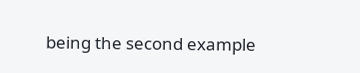being the second example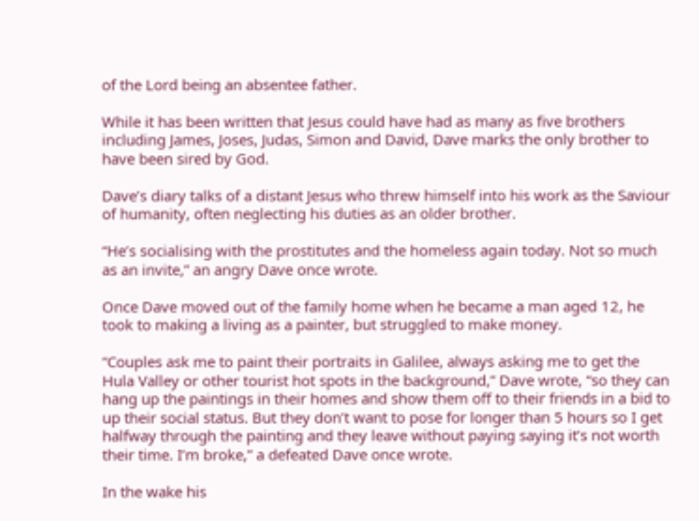of the Lord being an absentee father.

While it has been written that Jesus could have had as many as five brothers including James, Joses, Judas, Simon and David, Dave marks the only brother to have been sired by God.

Dave’s diary talks of a distant Jesus who threw himself into his work as the Saviour of humanity, often neglecting his duties as an older brother.

“He’s socialising with the prostitutes and the homeless again today. Not so much as an invite,” an angry Dave once wrote.

Once Dave moved out of the family home when he became a man aged 12, he took to making a living as a painter, but struggled to make money.

“Couples ask me to paint their portraits in Galilee, always asking me to get the Hula Valley or other tourist hot spots in the background,” Dave wrote, “so they can hang up the paintings in their homes and show them off to their friends in a bid to up their social status. But they don’t want to pose for longer than 5 hours so I get halfway through the painting and they leave without paying saying it’s not worth their time. I’m broke,” a defeated Dave once wrote.

In the wake his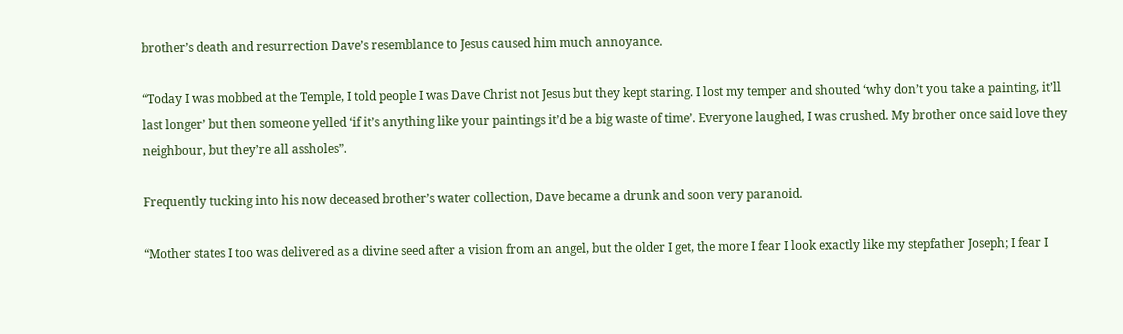brother’s death and resurrection Dave’s resemblance to Jesus caused him much annoyance.

“Today I was mobbed at the Temple, I told people I was Dave Christ not Jesus but they kept staring. I lost my temper and shouted ‘why don’t you take a painting, it’ll last longer’ but then someone yelled ‘if it’s anything like your paintings it’d be a big waste of time’. Everyone laughed, I was crushed. My brother once said love they neighbour, but they’re all assholes”.

Frequently tucking into his now deceased brother’s water collection, Dave became a drunk and soon very paranoid.

“Mother states I too was delivered as a divine seed after a vision from an angel, but the older I get, the more I fear I look exactly like my stepfather Joseph; I fear I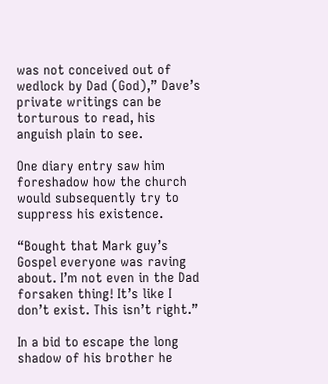was not conceived out of wedlock by Dad (God),” Dave’s private writings can be torturous to read, his anguish plain to see.

One diary entry saw him foreshadow how the church would subsequently try to suppress his existence.

“Bought that Mark guy’s Gospel everyone was raving about. I’m not even in the Dad forsaken thing! It’s like I don’t exist. This isn’t right.”

In a bid to escape the long shadow of his brother he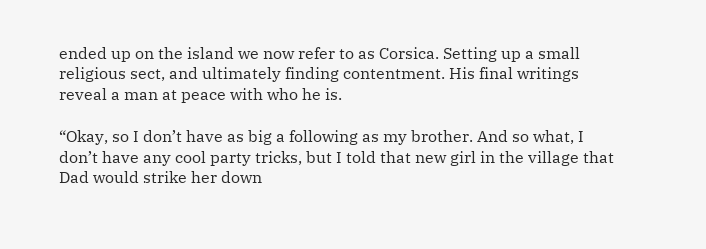ended up on the island we now refer to as Corsica. Setting up a small religious sect, and ultimately finding contentment. His final writings reveal a man at peace with who he is.

“Okay, so I don’t have as big a following as my brother. And so what, I don’t have any cool party tricks, but I told that new girl in the village that Dad would strike her down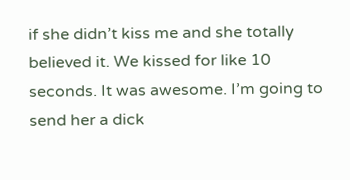if she didn’t kiss me and she totally believed it. We kissed for like 10 seconds. It was awesome. I’m going to send her a dick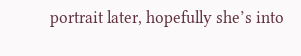portrait later, hopefully she’s into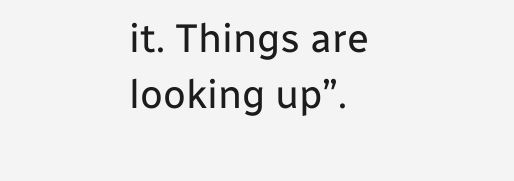it. Things are looking up”.